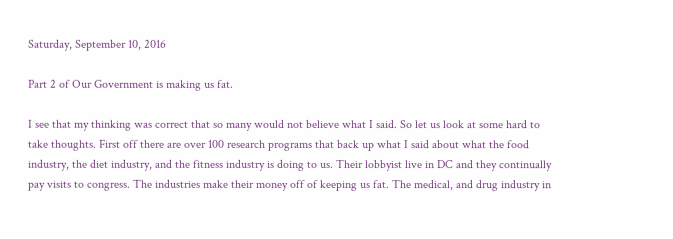Saturday, September 10, 2016

Part 2 of Our Government is making us fat.

I see that my thinking was correct that so many would not believe what I said. So let us look at some hard to take thoughts. First off there are over 100 research programs that back up what I said about what the food industry, the diet industry, and the fitness industry is doing to us. Their lobbyist live in DC and they continually pay visits to congress. The industries make their money off of keeping us fat. The medical, and drug industry in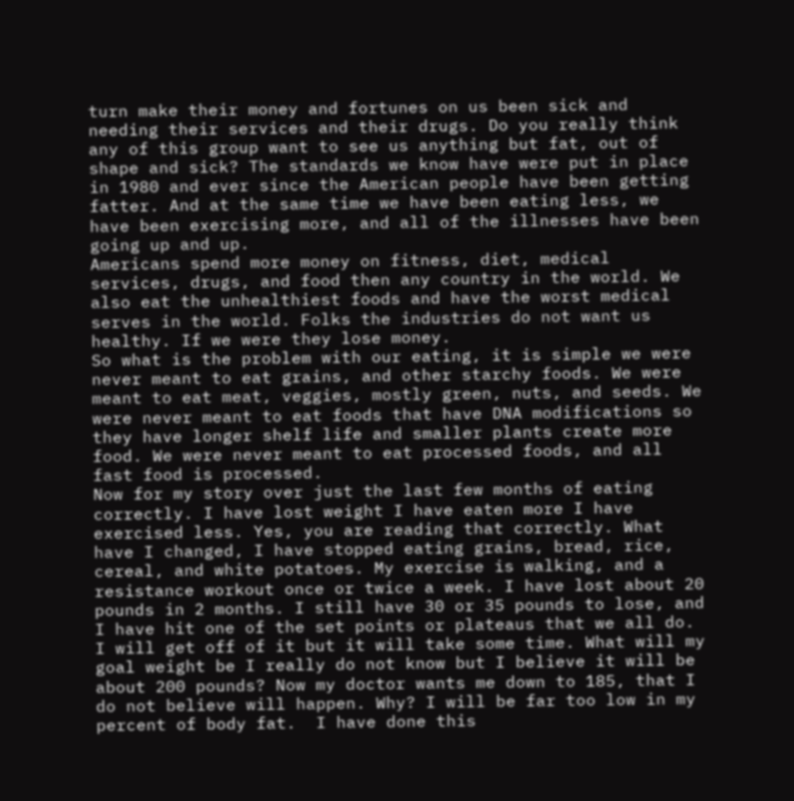turn make their money and fortunes on us been sick and needing their services and their drugs. Do you really think any of this group want to see us anything but fat, out of shape and sick? The standards we know have were put in place in 1980 and ever since the American people have been getting fatter. And at the same time we have been eating less, we have been exercising more, and all of the illnesses have been going up and up.
Americans spend more money on fitness, diet, medical services, drugs, and food then any country in the world. We also eat the unhealthiest foods and have the worst medical serves in the world. Folks the industries do not want us healthy. If we were they lose money.
So what is the problem with our eating, it is simple we were never meant to eat grains, and other starchy foods. We were meant to eat meat, veggies, mostly green, nuts, and seeds. We were never meant to eat foods that have DNA modifications so they have longer shelf life and smaller plants create more food. We were never meant to eat processed foods, and all fast food is processed.
Now for my story over just the last few months of eating correctly. I have lost weight I have eaten more I have exercised less. Yes, you are reading that correctly. What have I changed, I have stopped eating grains, bread, rice, cereal, and white potatoes. My exercise is walking, and a resistance workout once or twice a week. I have lost about 20 pounds in 2 months. I still have 30 or 35 pounds to lose, and I have hit one of the set points or plateaus that we all do. I will get off of it but it will take some time. What will my goal weight be I really do not know but I believe it will be about 200 pounds? Now my doctor wants me down to 185, that I do not believe will happen. Why? I will be far too low in my percent of body fat.  I have done this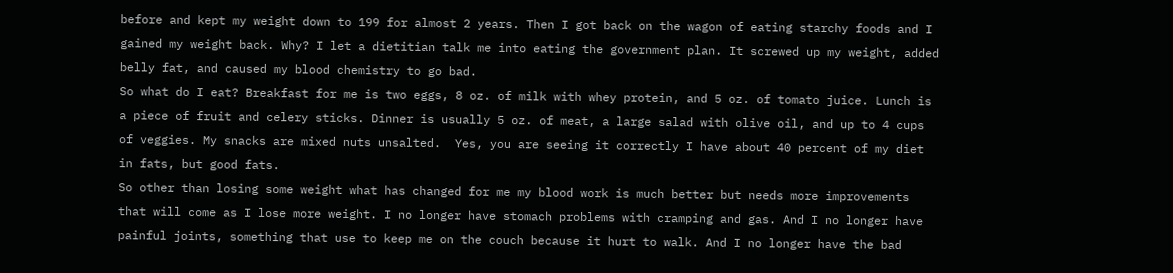before and kept my weight down to 199 for almost 2 years. Then I got back on the wagon of eating starchy foods and I gained my weight back. Why? I let a dietitian talk me into eating the government plan. It screwed up my weight, added belly fat, and caused my blood chemistry to go bad.
So what do I eat? Breakfast for me is two eggs, 8 oz. of milk with whey protein, and 5 oz. of tomato juice. Lunch is a piece of fruit and celery sticks. Dinner is usually 5 oz. of meat, a large salad with olive oil, and up to 4 cups of veggies. My snacks are mixed nuts unsalted.  Yes, you are seeing it correctly I have about 40 percent of my diet in fats, but good fats.
So other than losing some weight what has changed for me my blood work is much better but needs more improvements that will come as I lose more weight. I no longer have stomach problems with cramping and gas. And I no longer have painful joints, something that use to keep me on the couch because it hurt to walk. And I no longer have the bad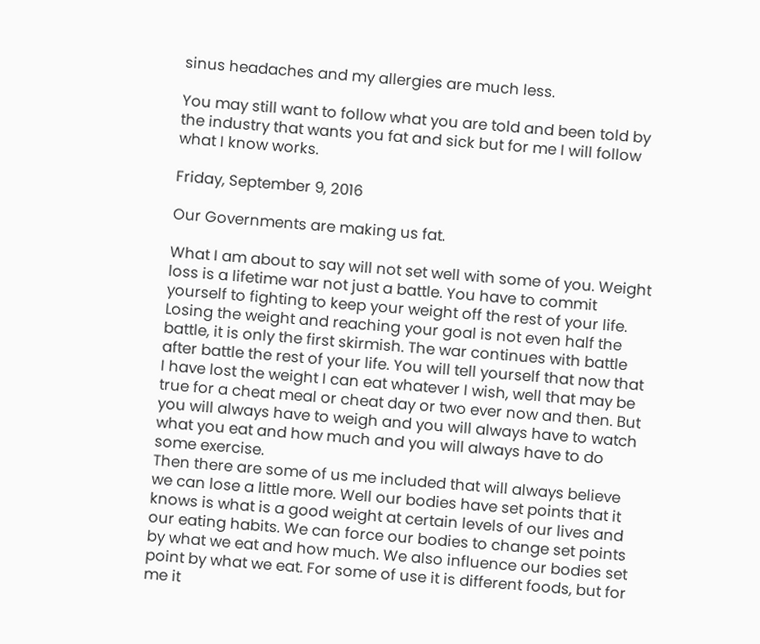sinus headaches and my allergies are much less.

You may still want to follow what you are told and been told by the industry that wants you fat and sick but for me I will follow what I know works.

Friday, September 9, 2016

Our Governments are making us fat.

What I am about to say will not set well with some of you. Weight loss is a lifetime war not just a battle. You have to commit yourself to fighting to keep your weight off the rest of your life. Losing the weight and reaching your goal is not even half the battle, it is only the first skirmish. The war continues with battle after battle the rest of your life. You will tell yourself that now that I have lost the weight I can eat whatever I wish, well that may be true for a cheat meal or cheat day or two ever now and then. But you will always have to weigh and you will always have to watch what you eat and how much and you will always have to do some exercise.
Then there are some of us me included that will always believe we can lose a little more. Well our bodies have set points that it knows is what is a good weight at certain levels of our lives and our eating habits. We can force our bodies to change set points by what we eat and how much. We also influence our bodies set point by what we eat. For some of use it is different foods, but for me it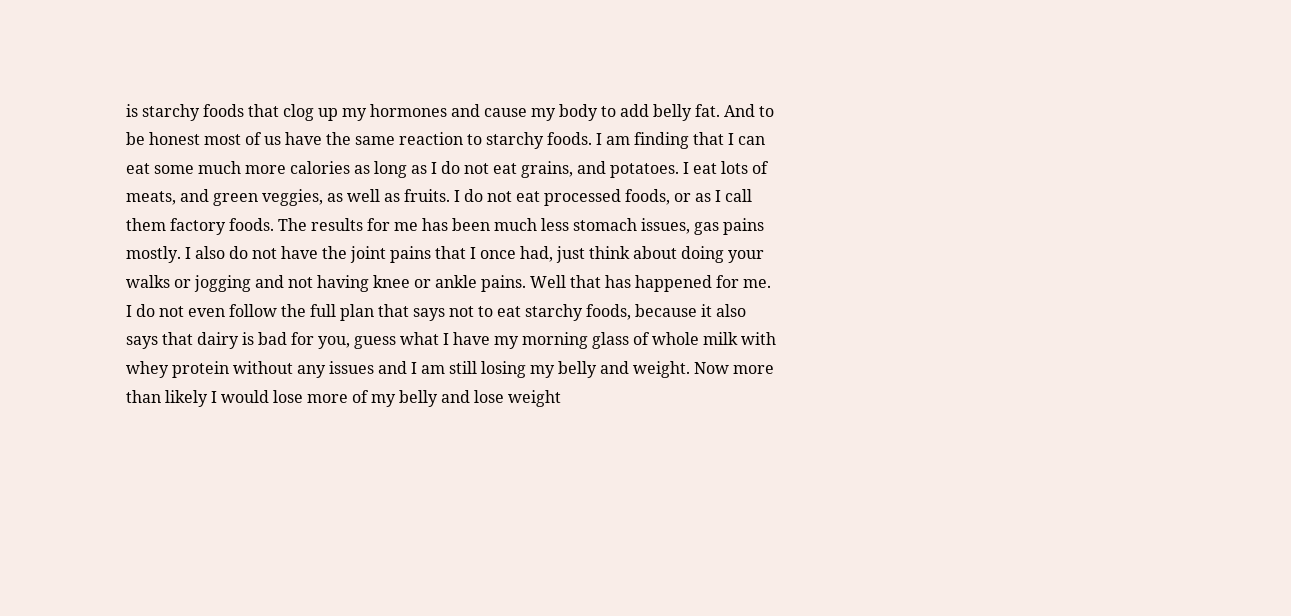is starchy foods that clog up my hormones and cause my body to add belly fat. And to be honest most of us have the same reaction to starchy foods. I am finding that I can eat some much more calories as long as I do not eat grains, and potatoes. I eat lots of meats, and green veggies, as well as fruits. I do not eat processed foods, or as I call them factory foods. The results for me has been much less stomach issues, gas pains mostly. I also do not have the joint pains that I once had, just think about doing your walks or jogging and not having knee or ankle pains. Well that has happened for me.
I do not even follow the full plan that says not to eat starchy foods, because it also says that dairy is bad for you, guess what I have my morning glass of whole milk with whey protein without any issues and I am still losing my belly and weight. Now more than likely I would lose more of my belly and lose weight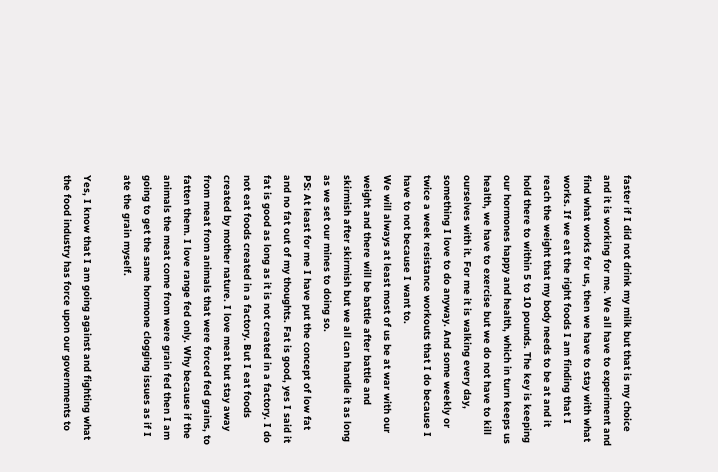faster if I did not drink my milk but that is my choice and it is working for me. We all have to experiment and find what works for us, then we have to stay with what works. If we eat the right foods I am finding that I reach the weight that my body needs to be at and it hold there to within 5 to 10 pounds. The key is keeping our hormones happy and health, which in turn keeps us health, we have to exercise but we do not have to kill ourselves with it. For me it is walking every day, something I love to do anyway. And some weekly or twice a week resistance workouts that I do because I have to not because I want to.
We will always at least most of us be at war with our weight and there will be battle after battle and skirmish after skirmish but we all can handle it as long as we set our mines to doing so.
PS: At least for me I have put the concept of low fat and no fat out of my thoughts. Fat is good, yes I said it fat is good as long as it is not created in a factory. I do not eat foods created in a factory. But I eat foods created by mother nature. I love meat but stay away from meat from animals that were forced fed grains, to fatten them. I love range fed only. Why because if the animals the meat come from were grain fed then I am going to get the same hormone clogging issues as if I ate the grain myself.

Yes, I know that I am going against and fighting what the food industry has force upon our governments to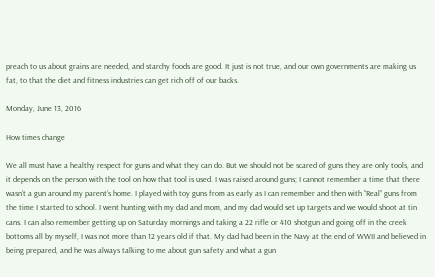preach to us about grains are needed, and starchy foods are good. It just is not true, and our own governments are making us fat, to that the diet and fitness industries can get rich off of our backs.

Monday, June 13, 2016

How times change

We all must have a healthy respect for guns and what they can do. But we should not be scared of guns they are only tools, and it depends on the person with the tool on how that tool is used. I was raised around guns; I cannot remember a time that there wasn’t a gun around my parent’s home. I played with toy guns from as early as I can remember and then with “Real” guns from the time I started to school. I went hunting with my dad and mom, and my dad would set up targets and we would shoot at tin cans. I can also remember getting up on Saturday mornings and taking a 22 rifle or 410 shotgun and going off in the creek bottoms all by myself, I was not more than 12 years old if that. My dad had been in the Navy at the end of WWII and believed in being prepared, and he was always talking to me about gun safety and what a gun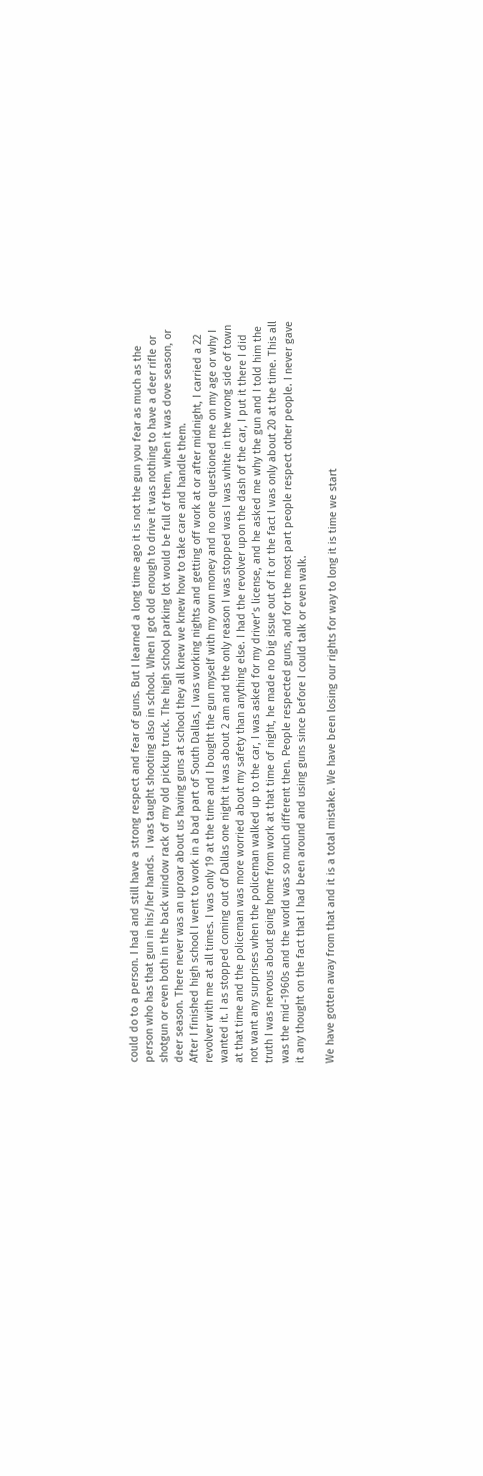could do to a person. I had and still have a strong respect and fear of guns. But I learned a long time ago it is not the gun you fear as much as the person who has that gun in his/her hands.  I was taught shooting also in school. When I got old enough to drive it was nothing to have a deer rifle or shotgun or even both in the back window rack of my old pickup truck. The high school parking lot would be full of them, when it was dove season, or deer season. There never was an uproar about us having guns at school they all knew we knew how to take care and handle them.
After I finished high school I went to work in a bad part of South Dallas, I was working nights and getting off work at or after midnight, I carried a 22 revolver with me at all times. I was only 19 at the time and I bought the gun myself with my own money and no one questioned me on my age or why I wanted it. I as stopped coming out of Dallas one night it was about 2 am and the only reason I was stopped was I was white in the wrong side of town at that time and the policeman was more worried about my safety than anything else. I had the revolver upon the dash of the car, I put it there I did not want any surprises when the policeman walked up to the car, I was asked for my driver’s license, and he asked me why the gun and I told him the truth I was nervous about going home from work at that time of night, he made no big issue out of it or the fact I was only about 20 at the time. This all was the mid-1960s and the world was so much different then. People respected guns, and for the most part people respect other people. I never gave it any thought on the fact that I had been around and using guns since before I could talk or even walk.

We have gotten away from that and it is a total mistake. We have been losing our rights for way to long it is time we start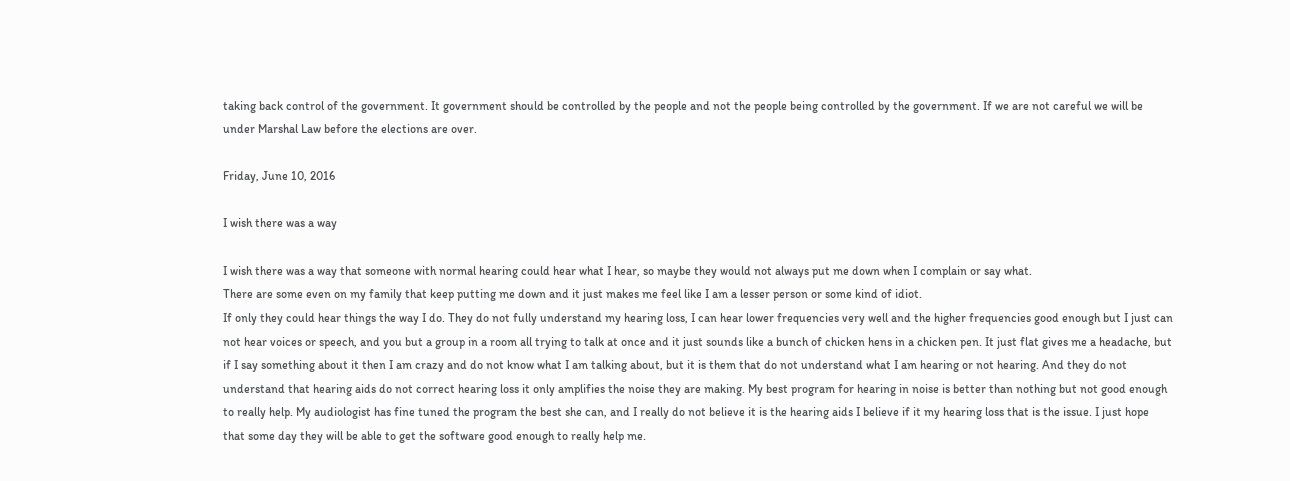taking back control of the government. It government should be controlled by the people and not the people being controlled by the government. If we are not careful we will be under Marshal Law before the elections are over.

Friday, June 10, 2016

I wish there was a way

I wish there was a way that someone with normal hearing could hear what I hear, so maybe they would not always put me down when I complain or say what.
There are some even on my family that keep putting me down and it just makes me feel like I am a lesser person or some kind of idiot.
If only they could hear things the way I do. They do not fully understand my hearing loss, I can hear lower frequencies very well and the higher frequencies good enough but I just can not hear voices or speech, and you but a group in a room all trying to talk at once and it just sounds like a bunch of chicken hens in a chicken pen. It just flat gives me a headache, but if I say something about it then I am crazy and do not know what I am talking about, but it is them that do not understand what I am hearing or not hearing. And they do not understand that hearing aids do not correct hearing loss it only amplifies the noise they are making. My best program for hearing in noise is better than nothing but not good enough to really help. My audiologist has fine tuned the program the best she can, and I really do not believe it is the hearing aids I believe if it my hearing loss that is the issue. I just hope that some day they will be able to get the software good enough to really help me.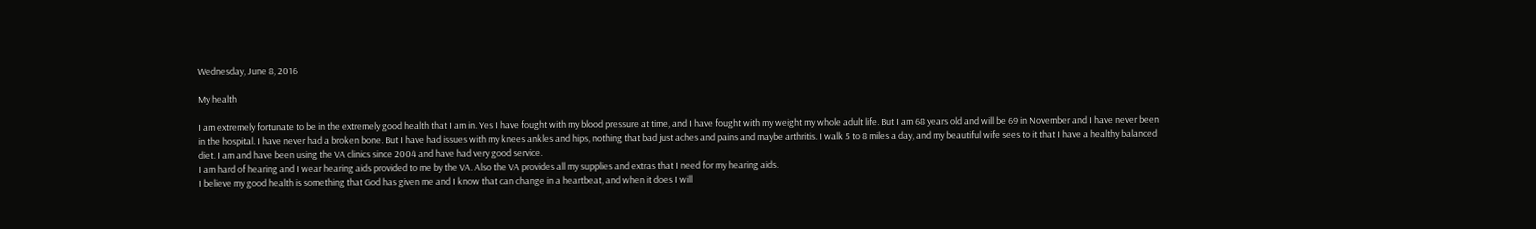Wednesday, June 8, 2016

My health

I am extremely fortunate to be in the extremely good health that I am in. Yes I have fought with my blood pressure at time, and I have fought with my weight my whole adult life. But I am 68 years old and will be 69 in November and I have never been in the hospital. I have never had a broken bone. But I have had issues with my knees ankles and hips, nothing that bad just aches and pains and maybe arthritis. I walk 5 to 8 miles a day, and my beautiful wife sees to it that I have a healthy balanced diet. I am and have been using the VA clinics since 2004 and have had very good service.
I am hard of hearing and I wear hearing aids provided to me by the VA. Also the VA provides all my supplies and extras that I need for my hearing aids.
I believe my good health is something that God has given me and I know that can change in a heartbeat, and when it does I will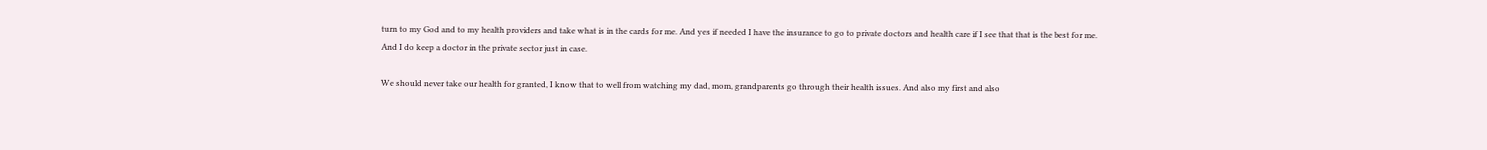turn to my God and to my health providers and take what is in the cards for me. And yes if needed I have the insurance to go to private doctors and health care if I see that that is the best for me. And I do keep a doctor in the private sector just in case.

We should never take our health for granted, I know that to well from watching my dad, mom, grandparents go through their health issues. And also my first and also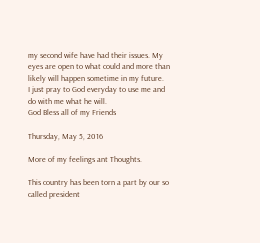my second wife have had their issues. My eyes are open to what could and more than likely will happen sometime in my future.
I just pray to God everyday to use me and do with me what he will.
God Bless all of my Friends

Thursday, May 5, 2016

More of my feelings ant Thoughts.

This country has been torn a part by our so called president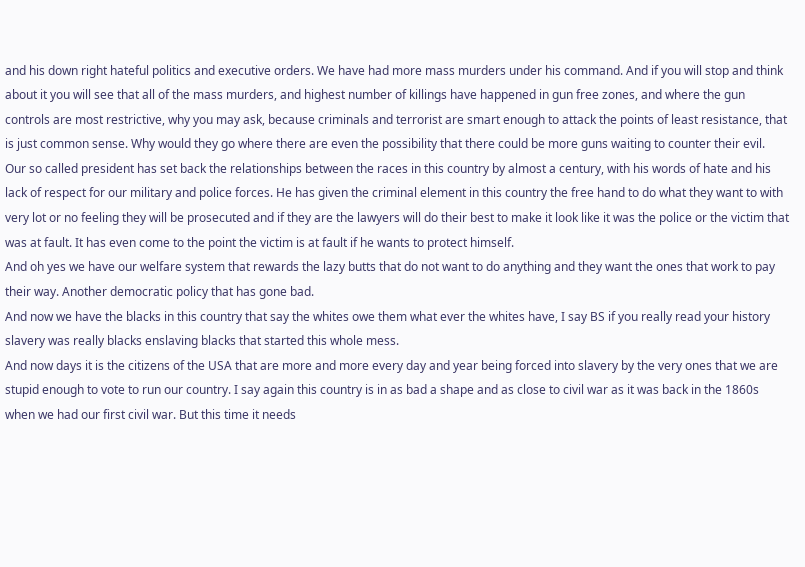and his down right hateful politics and executive orders. We have had more mass murders under his command. And if you will stop and think about it you will see that all of the mass murders, and highest number of killings have happened in gun free zones, and where the gun controls are most restrictive, why you may ask, because criminals and terrorist are smart enough to attack the points of least resistance, that is just common sense. Why would they go where there are even the possibility that there could be more guns waiting to counter their evil.
Our so called president has set back the relationships between the races in this country by almost a century, with his words of hate and his lack of respect for our military and police forces. He has given the criminal element in this country the free hand to do what they want to with very lot or no feeling they will be prosecuted and if they are the lawyers will do their best to make it look like it was the police or the victim that was at fault. It has even come to the point the victim is at fault if he wants to protect himself.
And oh yes we have our welfare system that rewards the lazy butts that do not want to do anything and they want the ones that work to pay their way. Another democratic policy that has gone bad.
And now we have the blacks in this country that say the whites owe them what ever the whites have, I say BS if you really read your history slavery was really blacks enslaving blacks that started this whole mess.
And now days it is the citizens of the USA that are more and more every day and year being forced into slavery by the very ones that we are stupid enough to vote to run our country. I say again this country is in as bad a shape and as close to civil war as it was back in the 1860s when we had our first civil war. But this time it needs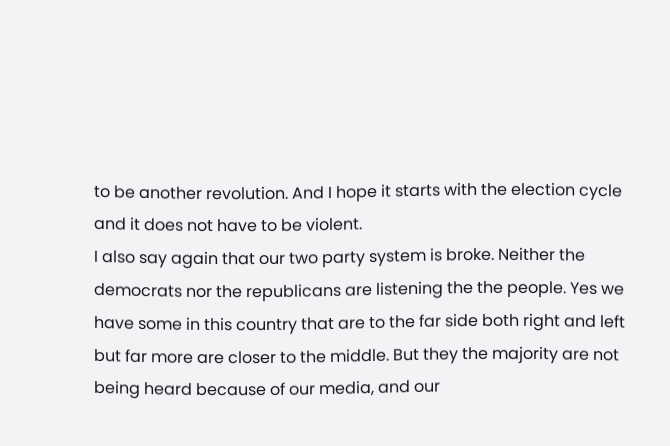to be another revolution. And I hope it starts with the election cycle and it does not have to be violent.
I also say again that our two party system is broke. Neither the democrats nor the republicans are listening the the people. Yes we have some in this country that are to the far side both right and left but far more are closer to the middle. But they the majority are not being heard because of our media, and our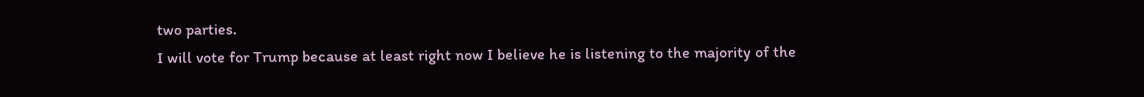two parties.
I will vote for Trump because at least right now I believe he is listening to the majority of the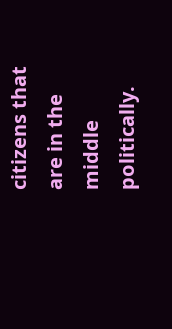citizens that are in the middle politically.